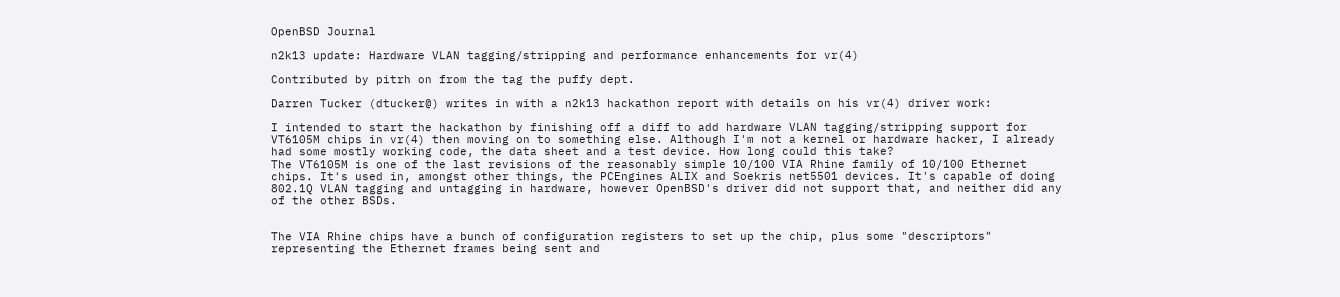OpenBSD Journal

n2k13 update: Hardware VLAN tagging/stripping and performance enhancements for vr(4)

Contributed by pitrh on from the tag the puffy dept.

Darren Tucker (dtucker@) writes in with a n2k13 hackathon report with details on his vr(4) driver work:

I intended to start the hackathon by finishing off a diff to add hardware VLAN tagging/stripping support for VT6105M chips in vr(4) then moving on to something else. Although I'm not a kernel or hardware hacker, I already had some mostly working code, the data sheet and a test device. How long could this take?
The VT6105M is one of the last revisions of the reasonably simple 10/100 VIA Rhine family of 10/100 Ethernet chips. It's used in, amongst other things, the PCEngines ALIX and Soekris net5501 devices. It's capable of doing 802.1Q VLAN tagging and untagging in hardware, however OpenBSD's driver did not support that, and neither did any of the other BSDs.


The VIA Rhine chips have a bunch of configuration registers to set up the chip, plus some "descriptors" representing the Ethernet frames being sent and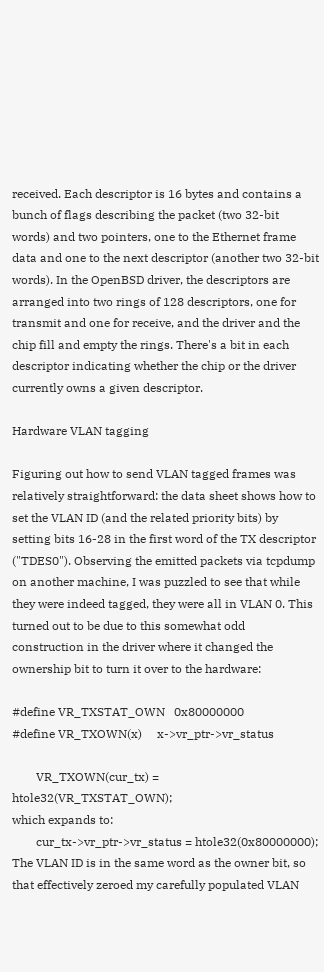received. Each descriptor is 16 bytes and contains a bunch of flags describing the packet (two 32-bit words) and two pointers, one to the Ethernet frame data and one to the next descriptor (another two 32-bit words). In the OpenBSD driver, the descriptors are arranged into two rings of 128 descriptors, one for transmit and one for receive, and the driver and the chip fill and empty the rings. There's a bit in each descriptor indicating whether the chip or the driver currently owns a given descriptor.

Hardware VLAN tagging

Figuring out how to send VLAN tagged frames was relatively straightforward: the data sheet shows how to set the VLAN ID (and the related priority bits) by setting bits 16-28 in the first word of the TX descriptor ("TDES0"). Observing the emitted packets via tcpdump on another machine, I was puzzled to see that while they were indeed tagged, they were all in VLAN 0. This turned out to be due to this somewhat odd construction in the driver where it changed the ownership bit to turn it over to the hardware:

#define VR_TXSTAT_OWN   0x80000000
#define VR_TXOWN(x)     x->vr_ptr->vr_status

        VR_TXOWN(cur_tx) = htole32(VR_TXSTAT_OWN);
which expands to:
        cur_tx->vr_ptr->vr_status = htole32(0x80000000);
The VLAN ID is in the same word as the owner bit, so that effectively zeroed my carefully populated VLAN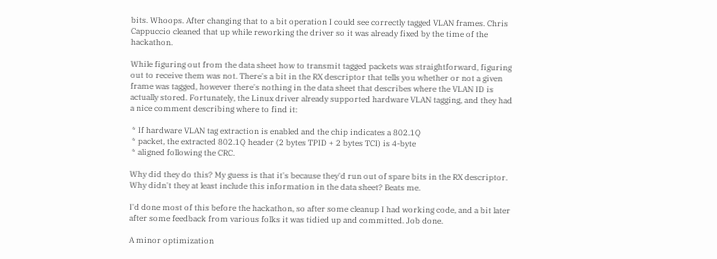bits. Whoops. After changing that to a bit operation I could see correctly tagged VLAN frames. Chris Cappuccio cleaned that up while reworking the driver so it was already fixed by the time of the hackathon.

While figuring out from the data sheet how to transmit tagged packets was straightforward, figuring out to receive them was not. There's a bit in the RX descriptor that tells you whether or not a given frame was tagged, however there's nothing in the data sheet that describes where the VLAN ID is actually stored. Fortunately, the Linux driver already supported hardware VLAN tagging, and they had a nice comment describing where to find it:

 * If hardware VLAN tag extraction is enabled and the chip indicates a 802.1Q
 * packet, the extracted 802.1Q header (2 bytes TPID + 2 bytes TCI) is 4-byte
 * aligned following the CRC.

Why did they do this? My guess is that it's because they'd run out of spare bits in the RX descriptor. Why didn't they at least include this information in the data sheet? Beats me.

I'd done most of this before the hackathon, so after some cleanup I had working code, and a bit later after some feedback from various folks it was tidied up and committed. Job done.

A minor optimization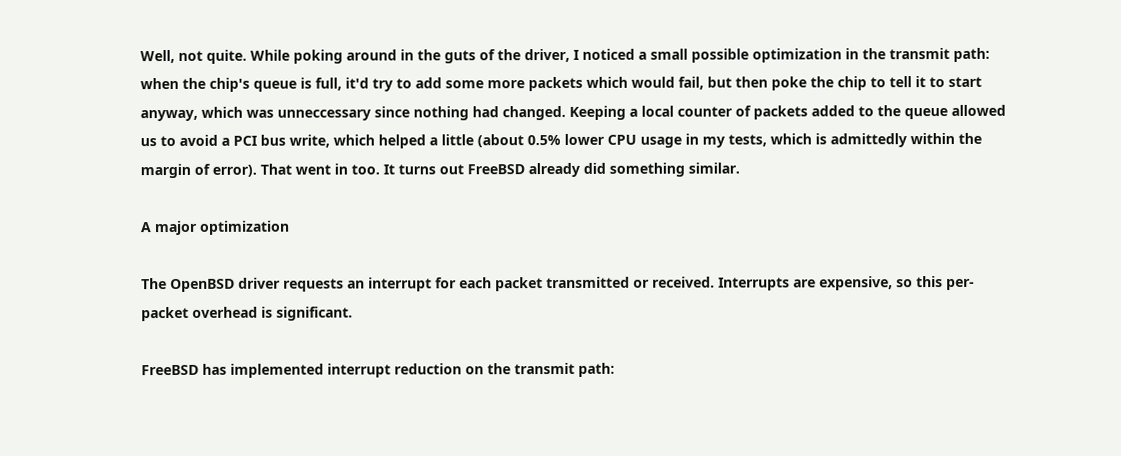Well, not quite. While poking around in the guts of the driver, I noticed a small possible optimization in the transmit path: when the chip's queue is full, it'd try to add some more packets which would fail, but then poke the chip to tell it to start anyway, which was unneccessary since nothing had changed. Keeping a local counter of packets added to the queue allowed us to avoid a PCI bus write, which helped a little (about 0.5% lower CPU usage in my tests, which is admittedly within the margin of error). That went in too. It turns out FreeBSD already did something similar.

A major optimization

The OpenBSD driver requests an interrupt for each packet transmitted or received. Interrupts are expensive, so this per-packet overhead is significant.

FreeBSD has implemented interrupt reduction on the transmit path: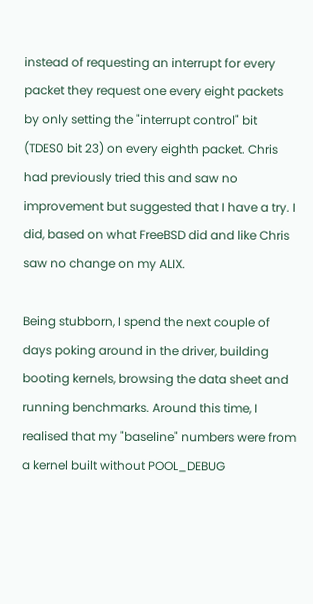instead of requesting an interrupt for every packet they request one every eight packets by only setting the "interrupt control" bit (TDES0 bit 23) on every eighth packet. Chris had previously tried this and saw no improvement but suggested that I have a try. I did, based on what FreeBSD did and like Chris saw no change on my ALIX.

Being stubborn, I spend the next couple of days poking around in the driver, building booting kernels, browsing the data sheet and running benchmarks. Around this time, I realised that my "baseline" numbers were from a kernel built without POOL_DEBUG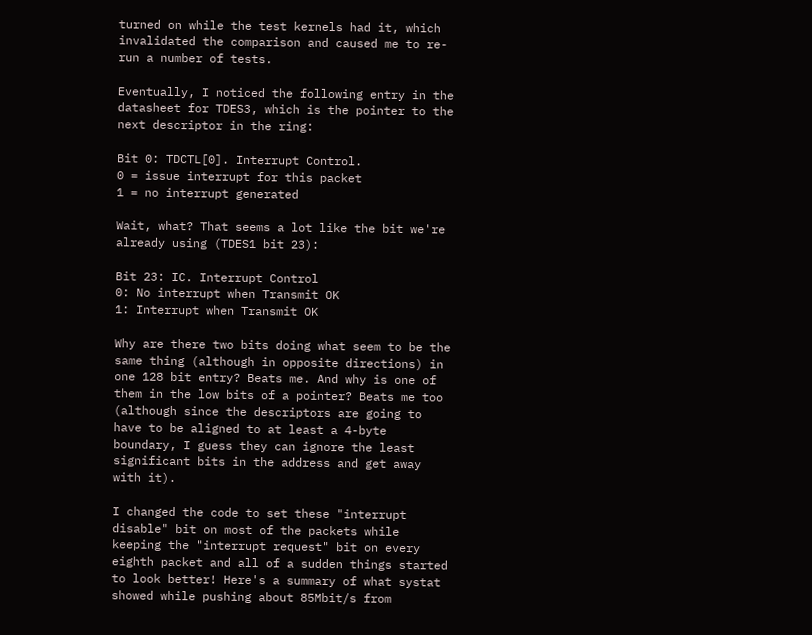turned on while the test kernels had it, which invalidated the comparison and caused me to re-run a number of tests.

Eventually, I noticed the following entry in the datasheet for TDES3, which is the pointer to the next descriptor in the ring:

Bit 0: TDCTL[0]. Interrupt Control.
0 = issue interrupt for this packet
1 = no interrupt generated

Wait, what? That seems a lot like the bit we're already using (TDES1 bit 23):

Bit 23: IC. Interrupt Control
0: No interrupt when Transmit OK
1: Interrupt when Transmit OK

Why are there two bits doing what seem to be the same thing (although in opposite directions) in one 128 bit entry? Beats me. And why is one of them in the low bits of a pointer? Beats me too (although since the descriptors are going to have to be aligned to at least a 4-byte boundary, I guess they can ignore the least significant bits in the address and get away with it).

I changed the code to set these "interrupt disable" bit on most of the packets while keeping the "interrupt request" bit on every eighth packet and all of a sudden things started to look better! Here's a summary of what systat showed while pushing about 85Mbit/s from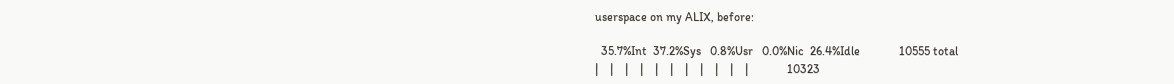userspace on my ALIX, before:

  35.7%Int  37.2%Sys   0.8%Usr   0.0%Nic  26.4%Idle             10555 total
|    |    |    |    |    |    |    |    |    |    |             10323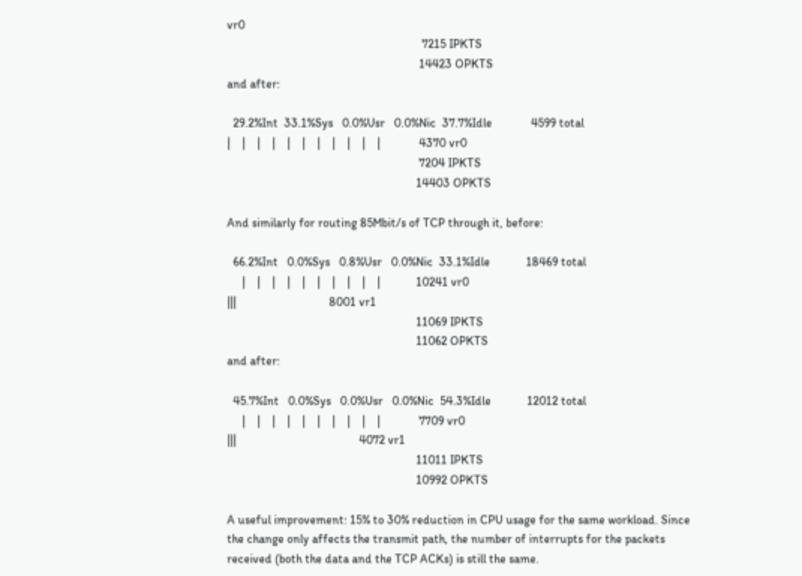vr0
                                                                 7215 IPKTS
                                                                14423 OPKTS
and after:

  29.2%Int  33.1%Sys   0.0%Usr   0.0%Nic  37.7%Idle             4599 total
|    |    |    |    |    |    |    |    |    |    |             4370 vr0
                                                                7204 IPKTS
                                                               14403 OPKTS

And similarly for routing 85Mbit/s of TCP through it, before:

  66.2%Int   0.0%Sys   0.8%Usr   0.0%Nic  33.1%Idle            18469 total
     |    |    |    |    |    |    |    |    |    |            10241 vr0
|||                               8001 vr1
                                                               11069 IPKTS
                                                               11062 OPKTS
and after:

  45.7%Int   0.0%Sys   0.0%Usr   0.0%Nic  54.3%Idle            12012 total
     |    |    |    |    |    |    |    |    |    |             7709 vr0
|||                                         4072 vr1
                                                               11011 IPKTS
                                                               10992 OPKTS

A useful improvement: 15% to 30% reduction in CPU usage for the same workload. Since the change only affects the transmit path, the number of interrupts for the packets received (both the data and the TCP ACKs) is still the same.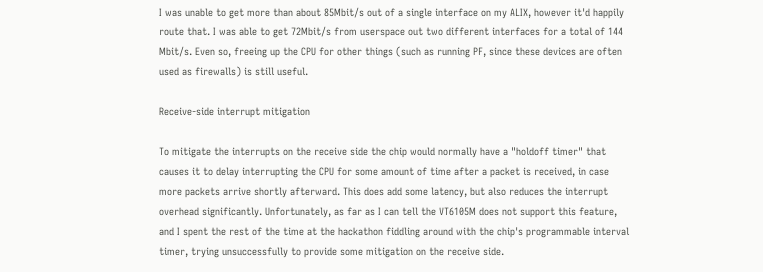I was unable to get more than about 85Mbit/s out of a single interface on my ALIX, however it'd happily route that. I was able to get 72Mbit/s from userspace out two different interfaces for a total of 144 Mbit/s. Even so, freeing up the CPU for other things (such as running PF, since these devices are often used as firewalls) is still useful.

Receive-side interrupt mitigation

To mitigate the interrupts on the receive side the chip would normally have a "holdoff timer" that causes it to delay interrupting the CPU for some amount of time after a packet is received, in case more packets arrive shortly afterward. This does add some latency, but also reduces the interrupt overhead significantly. Unfortunately, as far as I can tell the VT6105M does not support this feature, and I spent the rest of the time at the hackathon fiddling around with the chip's programmable interval timer, trying unsuccessfully to provide some mitigation on the receive side.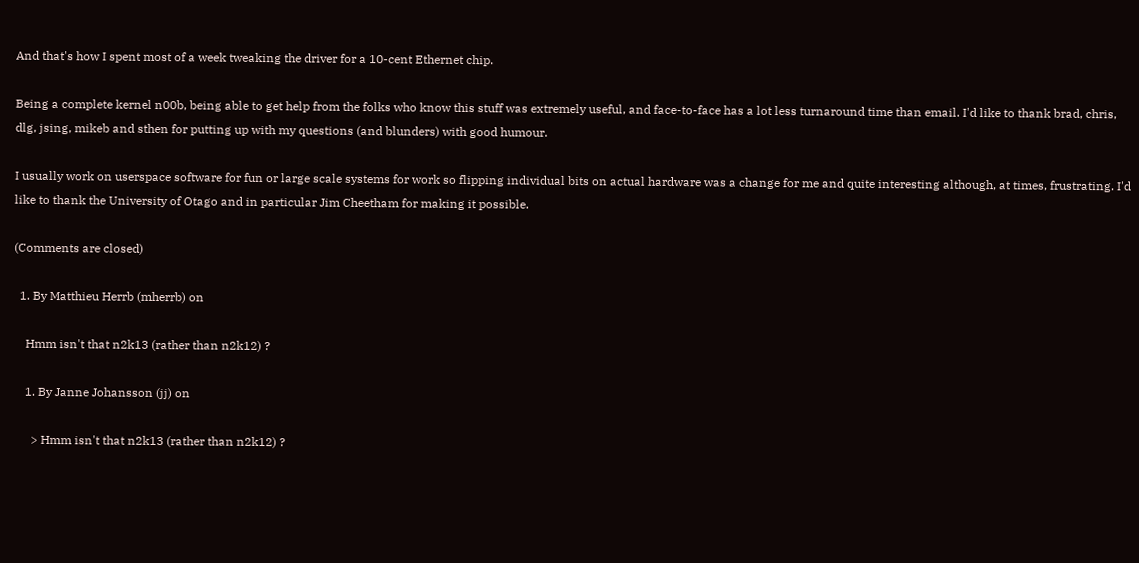And that's how I spent most of a week tweaking the driver for a 10-cent Ethernet chip.

Being a complete kernel n00b, being able to get help from the folks who know this stuff was extremely useful, and face-to-face has a lot less turnaround time than email. I'd like to thank brad, chris, dlg, jsing, mikeb and sthen for putting up with my questions (and blunders) with good humour.

I usually work on userspace software for fun or large scale systems for work so flipping individual bits on actual hardware was a change for me and quite interesting although, at times, frustrating. I'd like to thank the University of Otago and in particular Jim Cheetham for making it possible.

(Comments are closed)

  1. By Matthieu Herrb (mherrb) on

    Hmm isn't that n2k13 (rather than n2k12) ?

    1. By Janne Johansson (jj) on

      > Hmm isn't that n2k13 (rather than n2k12) ?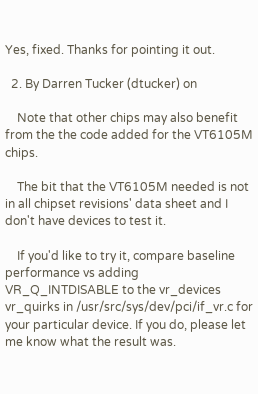Yes, fixed. Thanks for pointing it out.

  2. By Darren Tucker (dtucker) on

    Note that other chips may also benefit from the the code added for the VT6105M chips.

    The bit that the VT6105M needed is not in all chipset revisions' data sheet and I don't have devices to test it.

    If you'd like to try it, compare baseline performance vs adding VR_Q_INTDISABLE to the vr_devices vr_quirks in /usr/src/sys/dev/pci/if_vr.c for your particular device. If you do, please let me know what the result was.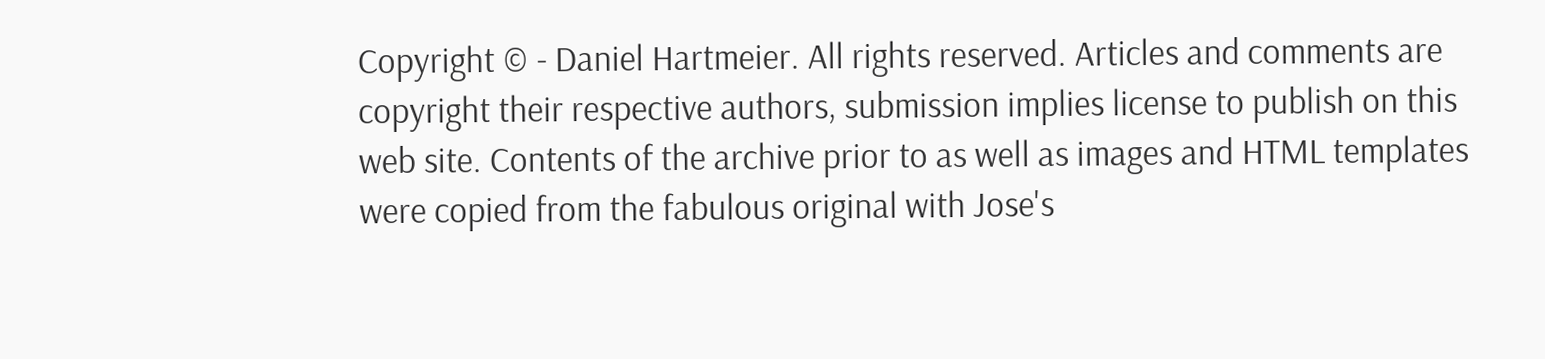Copyright © - Daniel Hartmeier. All rights reserved. Articles and comments are copyright their respective authors, submission implies license to publish on this web site. Contents of the archive prior to as well as images and HTML templates were copied from the fabulous original with Jose's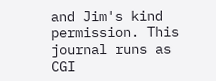and Jim's kind permission. This journal runs as CGI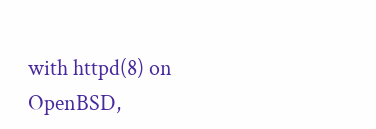with httpd(8) on OpenBSD,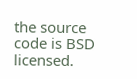the source code is BSD licensed.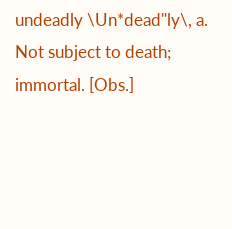undeadly \Un*dead"ly\, a. Not subject to death; immortal. [Obs.]